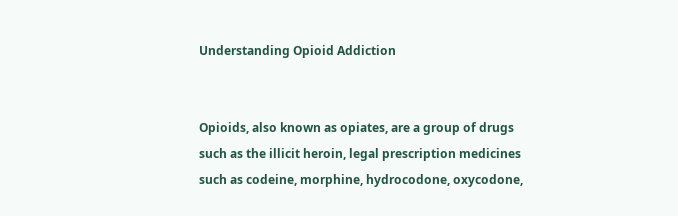Understanding Opioid Addiction


Opioids, also known as opiates, are a group of drugs such as the illicit heroin, legal prescription medicines such as codeine, morphine, hydrocodone, oxycodone,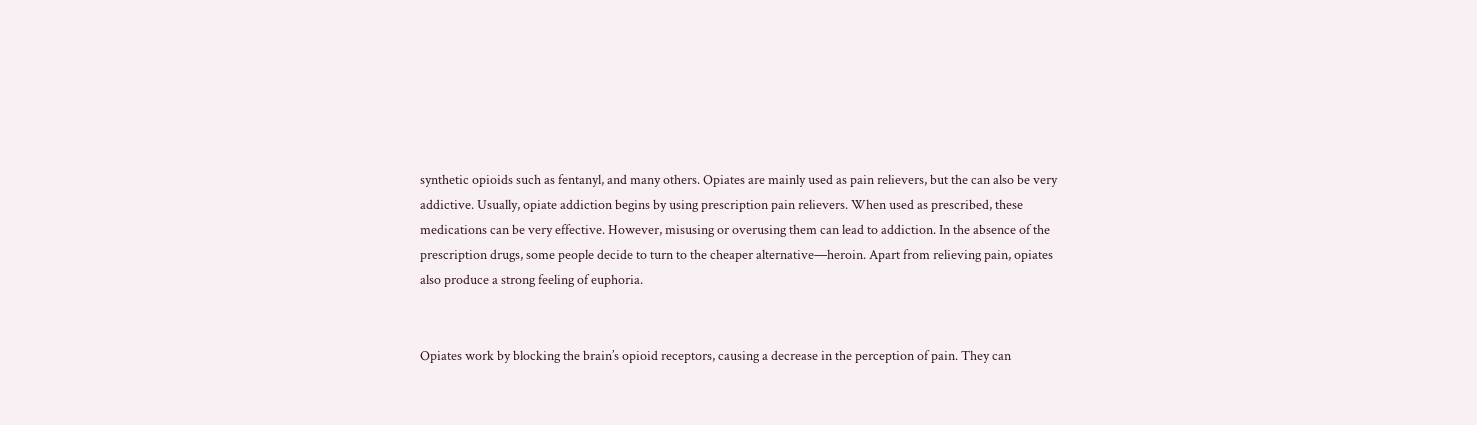synthetic opioids such as fentanyl, and many others. Opiates are mainly used as pain relievers, but the can also be very addictive. Usually, opiate addiction begins by using prescription pain relievers. When used as prescribed, these medications can be very effective. However, misusing or overusing them can lead to addiction. In the absence of the prescription drugs, some people decide to turn to the cheaper alternative—heroin. Apart from relieving pain, opiates also produce a strong feeling of euphoria.


Opiates work by blocking the brain’s opioid receptors, causing a decrease in the perception of pain. They can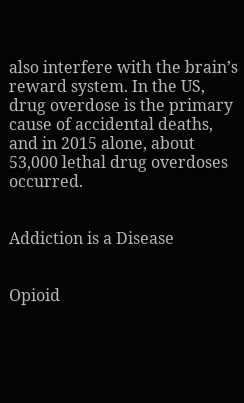also interfere with the brain’s reward system. In the US, drug overdose is the primary cause of accidental deaths, and in 2015 alone, about 53,000 lethal drug overdoses occurred.


Addiction is a Disease


Opioid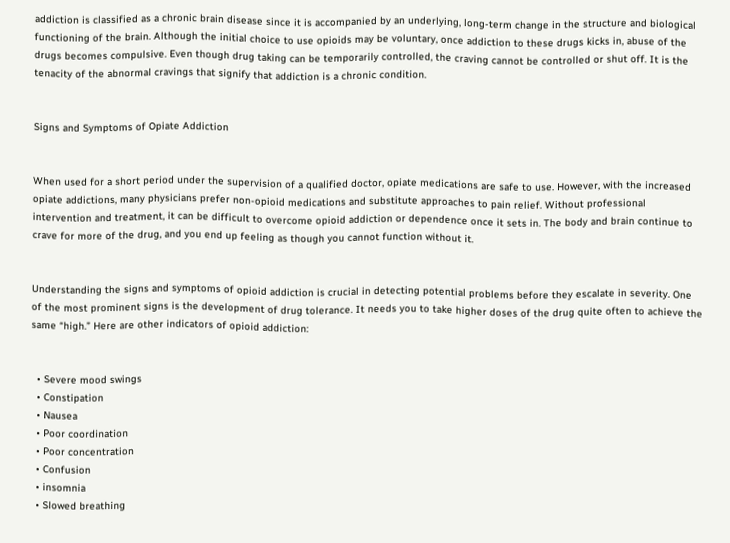addiction is classified as a chronic brain disease since it is accompanied by an underlying, long-term change in the structure and biological functioning of the brain. Although the initial choice to use opioids may be voluntary, once addiction to these drugs kicks in, abuse of the drugs becomes compulsive. Even though drug taking can be temporarily controlled, the craving cannot be controlled or shut off. It is the tenacity of the abnormal cravings that signify that addiction is a chronic condition.


Signs and Symptoms of Opiate Addiction


When used for a short period under the supervision of a qualified doctor, opiate medications are safe to use. However, with the increased opiate addictions, many physicians prefer non-opioid medications and substitute approaches to pain relief. Without professional intervention and treatment, it can be difficult to overcome opioid addiction or dependence once it sets in. The body and brain continue to crave for more of the drug, and you end up feeling as though you cannot function without it.


Understanding the signs and symptoms of opioid addiction is crucial in detecting potential problems before they escalate in severity. One of the most prominent signs is the development of drug tolerance. It needs you to take higher doses of the drug quite often to achieve the same “high.” Here are other indicators of opioid addiction:


  • Severe mood swings
  • Constipation
  • Nausea
  • Poor coordination
  • Poor concentration
  • Confusion
  • insomnia
  • Slowed breathing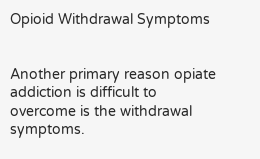Opioid Withdrawal Symptoms


Another primary reason opiate addiction is difficult to overcome is the withdrawal symptoms.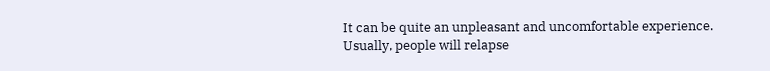It can be quite an unpleasant and uncomfortable experience. Usually, people will relapse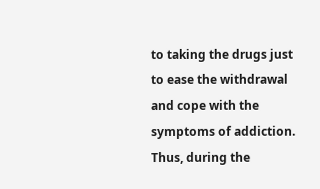to taking the drugs just to ease the withdrawal and cope with the symptoms of addiction. Thus, during the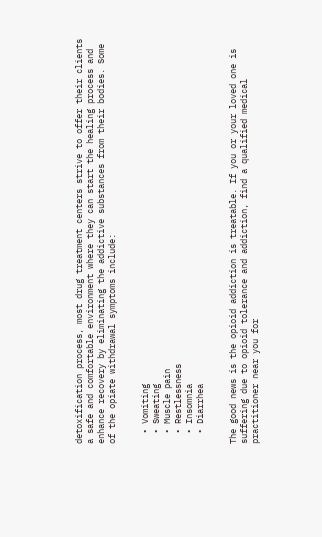detoxification process, most drug treatment centers strive to offer their clients a safe and comfortable environment where they can start the healing process and enhance recovery by eliminating the addictive substances from their bodies. Some of the opiate withdrawal symptoms include:


  • Vomiting
  • Sweating
  • Muscle pain
  • Restlessness
  • Insomnia
  • Diarrhea


The good news is the opioid addiction is treatable. If you or your loved one is suffering due to opioid tolerance and addiction, find a qualified medical practitioner near you for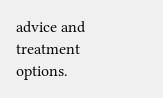advice and treatment options.